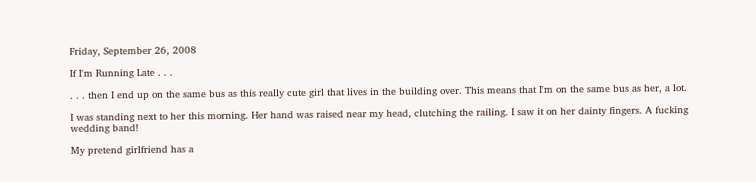Friday, September 26, 2008

If I'm Running Late . . .

. . . then I end up on the same bus as this really cute girl that lives in the building over. This means that I'm on the same bus as her, a lot.

I was standing next to her this morning. Her hand was raised near my head, clutching the railing. I saw it on her dainty fingers. A fucking wedding band!

My pretend girlfriend has a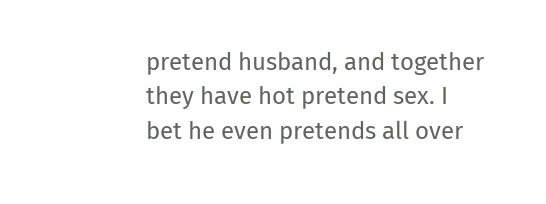pretend husband, and together they have hot pretend sex. I bet he even pretends all over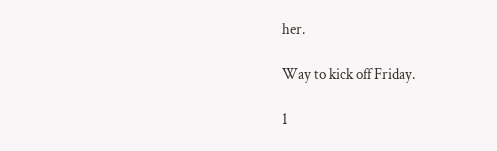her.

Way to kick off Friday.

1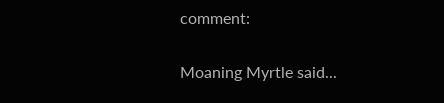comment:

Moaning Myrtle said...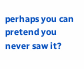perhaps you can pretend you never saw it?